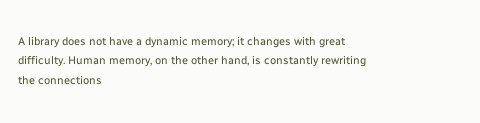A library does not have a dynamic memory; it changes with great difficulty. Human memory, on the other hand, is constantly rewriting the connections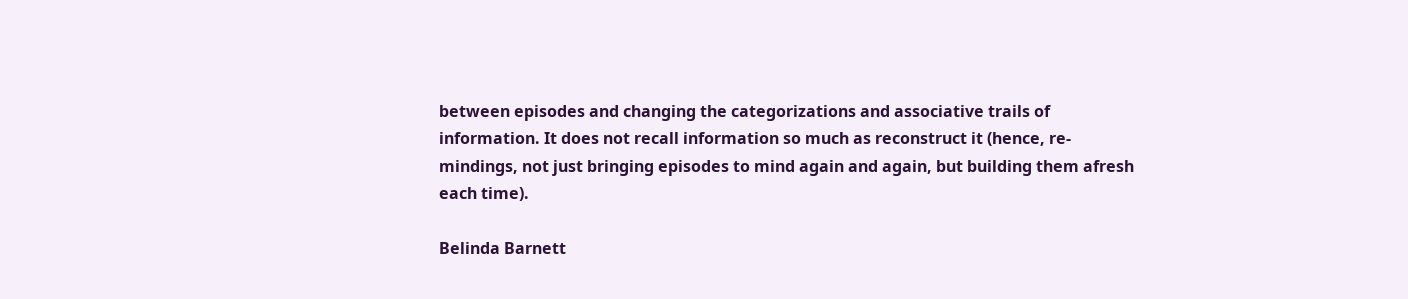between episodes and changing the categorizations and associative trails of information. It does not recall information so much as reconstruct it (hence, re-mindings, not just bringing episodes to mind again and again, but building them afresh each time).

Belinda Barnett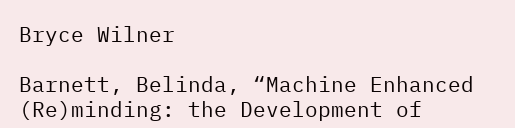Bryce Wilner

Barnett, Belinda, “Machine Enhanced (Re)minding: the Development of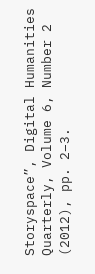Storyspace”, Digital Humanities Quarterly, Volume 6, Number 2 (2012), pp. 2–3.